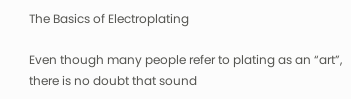The Basics of Electroplating

Even though many people refer to plating as an “art”, there is no doubt that sound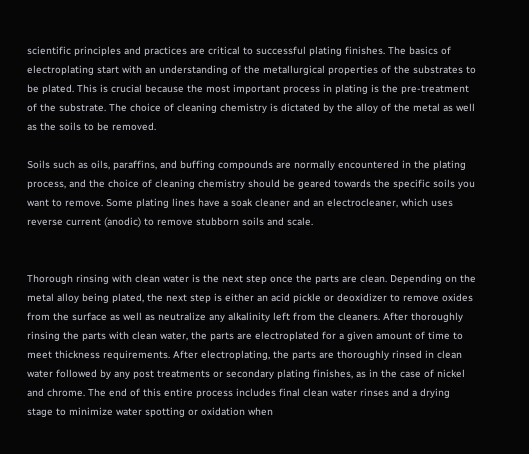scientific principles and practices are critical to successful plating finishes. The basics of electroplating start with an understanding of the metallurgical properties of the substrates to be plated. This is crucial because the most important process in plating is the pre-treatment of the substrate. The choice of cleaning chemistry is dictated by the alloy of the metal as well as the soils to be removed.

Soils such as oils, paraffins, and buffing compounds are normally encountered in the plating process, and the choice of cleaning chemistry should be geared towards the specific soils you want to remove. Some plating lines have a soak cleaner and an electrocleaner, which uses reverse current (anodic) to remove stubborn soils and scale.


Thorough rinsing with clean water is the next step once the parts are clean. Depending on the metal alloy being plated, the next step is either an acid pickle or deoxidizer to remove oxides from the surface as well as neutralize any alkalinity left from the cleaners. After thoroughly rinsing the parts with clean water, the parts are electroplated for a given amount of time to meet thickness requirements. After electroplating, the parts are thoroughly rinsed in clean water followed by any post treatments or secondary plating finishes, as in the case of nickel and chrome. The end of this entire process includes final clean water rinses and a drying stage to minimize water spotting or oxidation when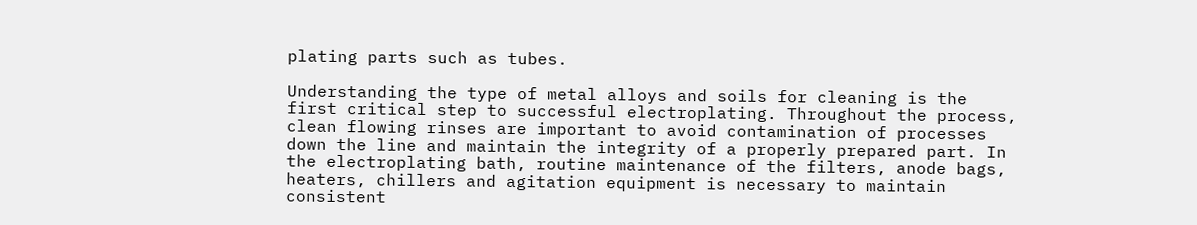plating parts such as tubes.

Understanding the type of metal alloys and soils for cleaning is the first critical step to successful electroplating. Throughout the process, clean flowing rinses are important to avoid contamination of processes down the line and maintain the integrity of a properly prepared part. In the electroplating bath, routine maintenance of the filters, anode bags, heaters, chillers and agitation equipment is necessary to maintain consistent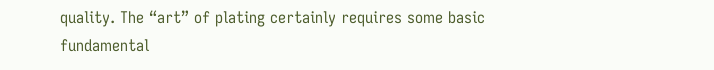quality. The “art” of plating certainly requires some basic fundamental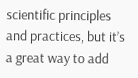scientific principles and practices, but it’s a great way to add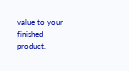value to your finished product.